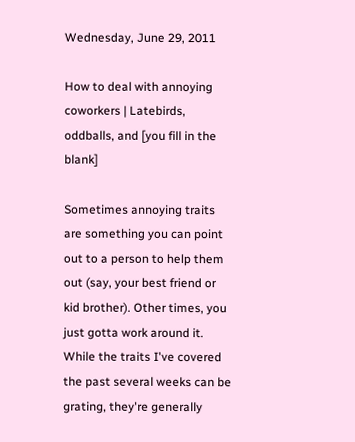Wednesday, June 29, 2011

How to deal with annoying coworkers | Latebirds, oddballs, and [you fill in the blank]

Sometimes annoying traits are something you can point out to a person to help them out (say, your best friend or kid brother). Other times, you just gotta work around it. While the traits I've covered the past several weeks can be grating, they're generally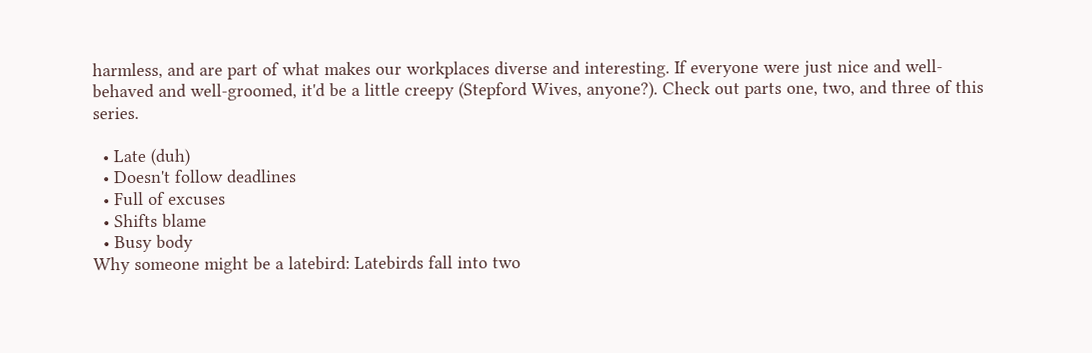harmless, and are part of what makes our workplaces diverse and interesting. If everyone were just nice and well-behaved and well-groomed, it'd be a little creepy (Stepford Wives, anyone?). Check out parts one, two, and three of this series.

  • Late (duh)
  • Doesn't follow deadlines
  • Full of excuses
  • Shifts blame
  • Busy body
Why someone might be a latebird: Latebirds fall into two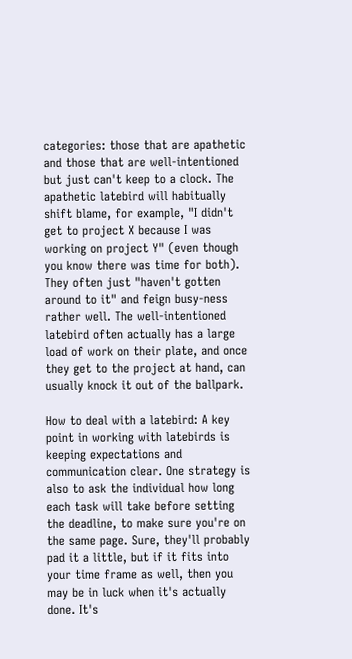categories: those that are apathetic and those that are well-intentioned but just can't keep to a clock. The apathetic latebird will habitually shift blame, for example, "I didn't get to project X because I was working on project Y" (even though you know there was time for both). They often just "haven't gotten around to it" and feign busy-ness rather well. The well-intentioned latebird often actually has a large load of work on their plate, and once they get to the project at hand, can usually knock it out of the ballpark.

How to deal with a latebird: A key point in working with latebirds is keeping expectations and communication clear. One strategy is also to ask the individual how long each task will take before setting the deadline, to make sure you're on the same page. Sure, they'll probably pad it a little, but if it fits into your time frame as well, then you may be in luck when it's actually done. It's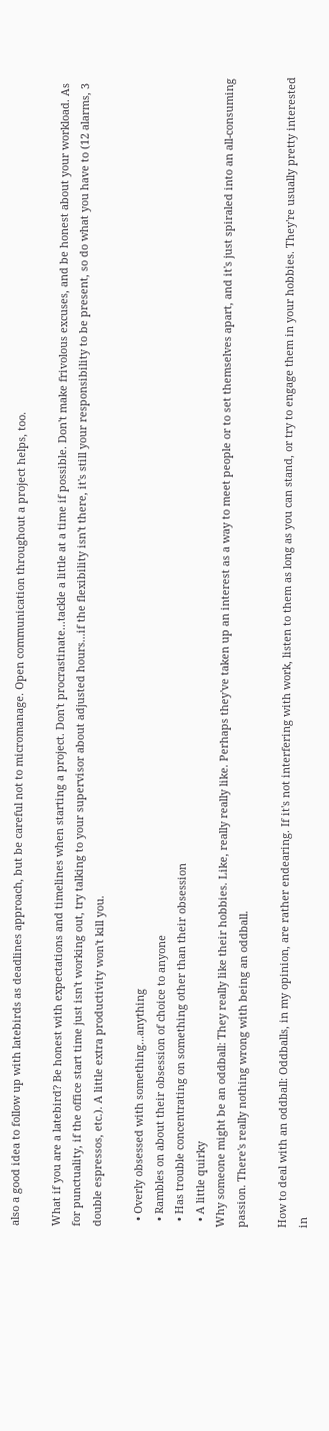also a good idea to follow up with latebirds as deadlines approach, but be careful not to micromanage. Open communication throughout a project helps, too.

What if you are a latebird? Be honest with expectations and timelines when starting a project. Don't procrastinate...tackle a little at a time if possible. Don't make frivolous excuses, and be honest about your workload. As for punctuality, if the office start time just isn't working out, try talking to your supervisor about adjusted hours...if the flexibility isn't there, it's still your responsibility to be present, so do what you have to (12 alarms, 3 double espressos, etc.). A little extra productivity won't kill you.

  • Overly obsessed with something...anything
  • Rambles on about their obsession of choice to anyone
  • Has trouble concentrating on something other than their obsession
  • A little quirky
Why someone might be an oddball: They really like their hobbies. Like, really really like. Perhaps they've taken up an interest as a way to meet people or to set themselves apart, and it's just spiraled into an all-consuming passion. There's really nothing wrong with being an oddball.

How to deal with an oddball: Oddballs, in my opinion, are rather endearing. If it's not interfering with work, listen to them as long as you can stand, or try to engage them in your hobbies. They're usually pretty interested in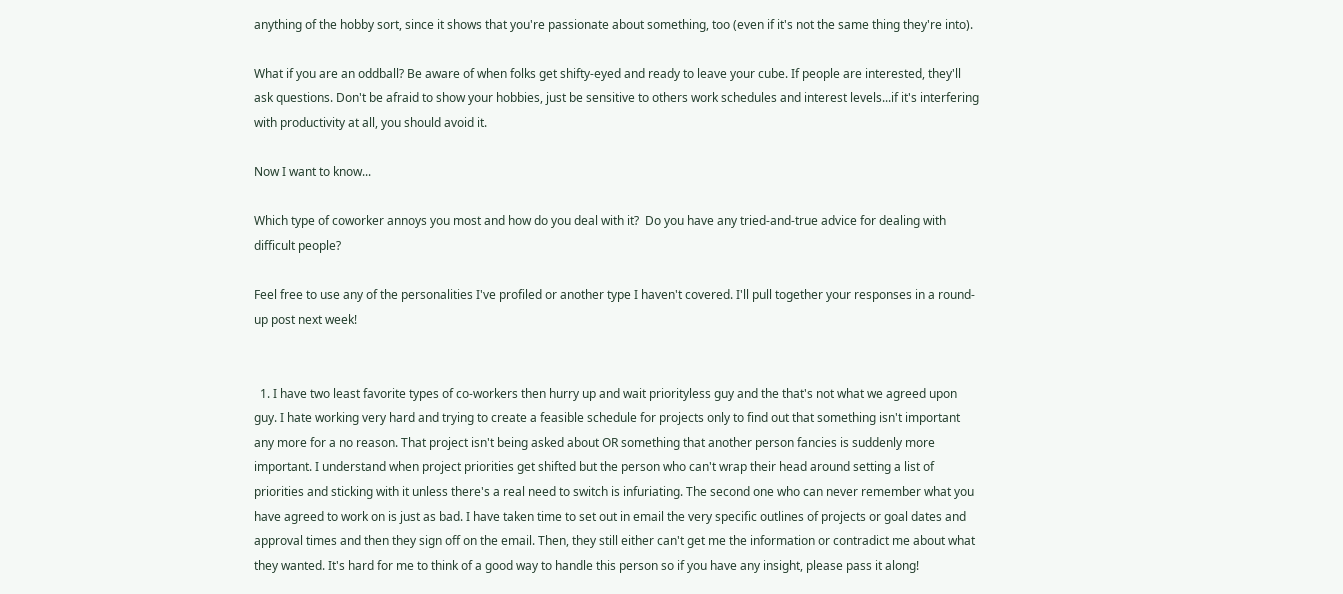anything of the hobby sort, since it shows that you're passionate about something, too (even if it's not the same thing they're into).

What if you are an oddball? Be aware of when folks get shifty-eyed and ready to leave your cube. If people are interested, they'll ask questions. Don't be afraid to show your hobbies, just be sensitive to others work schedules and interest levels...if it's interfering with productivity at all, you should avoid it.

Now I want to know...

Which type of coworker annoys you most and how do you deal with it?  Do you have any tried-and-true advice for dealing with difficult people?

Feel free to use any of the personalities I've profiled or another type I haven't covered. I'll pull together your responses in a round-up post next week!


  1. I have two least favorite types of co-workers then hurry up and wait priorityless guy and the that's not what we agreed upon guy. I hate working very hard and trying to create a feasible schedule for projects only to find out that something isn't important any more for a no reason. That project isn't being asked about OR something that another person fancies is suddenly more important. I understand when project priorities get shifted but the person who can't wrap their head around setting a list of priorities and sticking with it unless there's a real need to switch is infuriating. The second one who can never remember what you have agreed to work on is just as bad. I have taken time to set out in email the very specific outlines of projects or goal dates and approval times and then they sign off on the email. Then, they still either can't get me the information or contradict me about what they wanted. It's hard for me to think of a good way to handle this person so if you have any insight, please pass it along!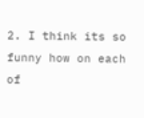2. I think its so funny how on each of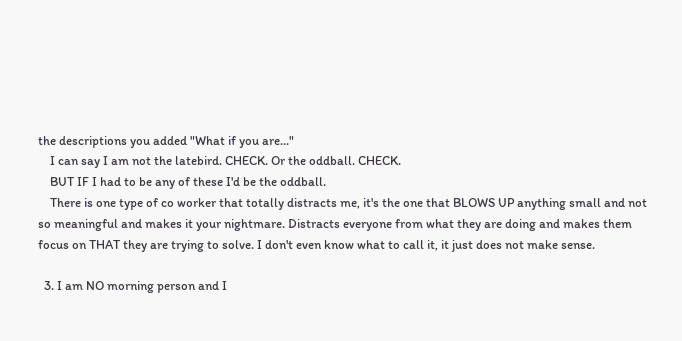the descriptions you added "What if you are..."
    I can say I am not the latebird. CHECK. Or the oddball. CHECK.
    BUT IF I had to be any of these I'd be the oddball.
    There is one type of co worker that totally distracts me, it's the one that BLOWS UP anything small and not so meaningful and makes it your nightmare. Distracts everyone from what they are doing and makes them focus on THAT they are trying to solve. I don't even know what to call it, it just does not make sense.

  3. I am NO morning person and I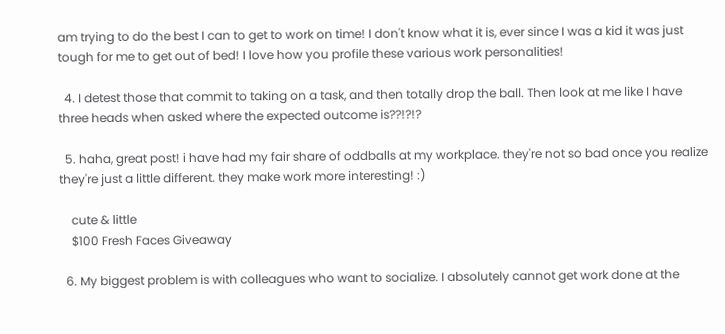am trying to do the best I can to get to work on time! I don't know what it is, ever since I was a kid it was just tough for me to get out of bed! I love how you profile these various work personalities!

  4. I detest those that commit to taking on a task, and then totally drop the ball. Then look at me like I have three heads when asked where the expected outcome is??!?!?

  5. haha, great post! i have had my fair share of oddballs at my workplace. they're not so bad once you realize they're just a little different. they make work more interesting! :)

    cute & little
    $100 Fresh Faces Giveaway

  6. My biggest problem is with colleagues who want to socialize. I absolutely cannot get work done at the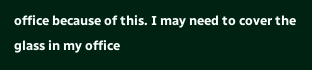office because of this. I may need to cover the glass in my office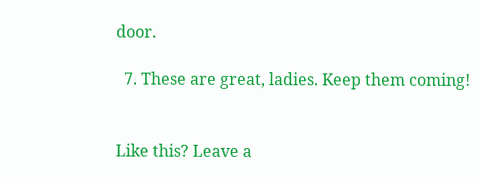door.

  7. These are great, ladies. Keep them coming!


Like this? Leave a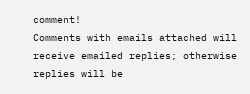comment!
Comments with emails attached will receive emailed replies; otherwise replies will be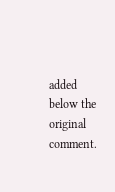added below the original comment.